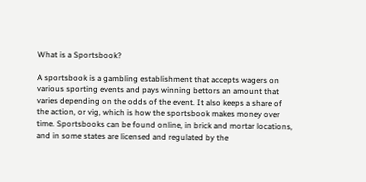What is a Sportsbook?

A sportsbook is a gambling establishment that accepts wagers on various sporting events and pays winning bettors an amount that varies depending on the odds of the event. It also keeps a share of the action, or vig, which is how the sportsbook makes money over time. Sportsbooks can be found online, in brick and mortar locations, and in some states are licensed and regulated by the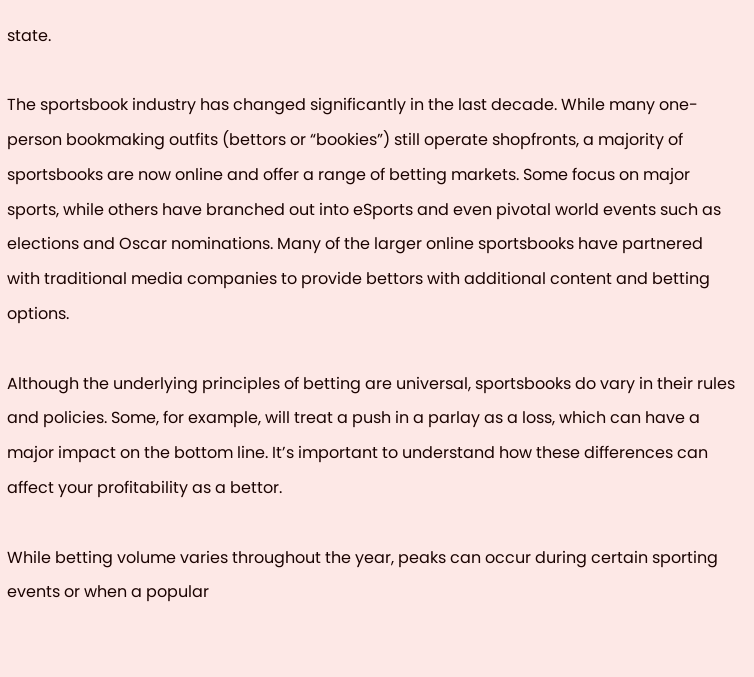state.

The sportsbook industry has changed significantly in the last decade. While many one-person bookmaking outfits (bettors or “bookies”) still operate shopfronts, a majority of sportsbooks are now online and offer a range of betting markets. Some focus on major sports, while others have branched out into eSports and even pivotal world events such as elections and Oscar nominations. Many of the larger online sportsbooks have partnered with traditional media companies to provide bettors with additional content and betting options.

Although the underlying principles of betting are universal, sportsbooks do vary in their rules and policies. Some, for example, will treat a push in a parlay as a loss, which can have a major impact on the bottom line. It’s important to understand how these differences can affect your profitability as a bettor.

While betting volume varies throughout the year, peaks can occur during certain sporting events or when a popular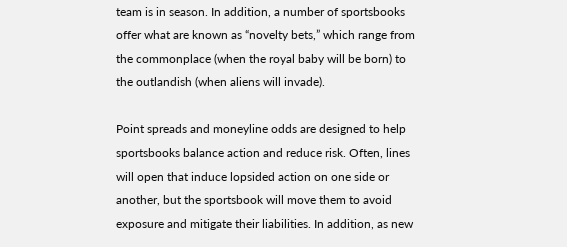team is in season. In addition, a number of sportsbooks offer what are known as “novelty bets,” which range from the commonplace (when the royal baby will be born) to the outlandish (when aliens will invade).

Point spreads and moneyline odds are designed to help sportsbooks balance action and reduce risk. Often, lines will open that induce lopsided action on one side or another, but the sportsbook will move them to avoid exposure and mitigate their liabilities. In addition, as new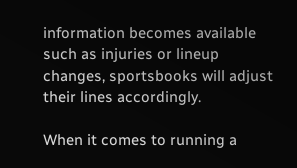information becomes available such as injuries or lineup changes, sportsbooks will adjust their lines accordingly.

When it comes to running a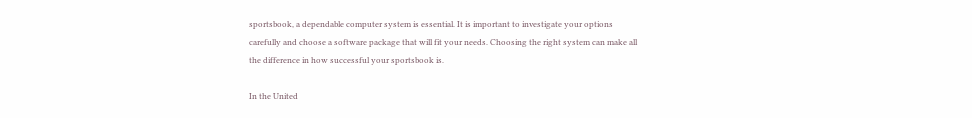sportsbook, a dependable computer system is essential. It is important to investigate your options carefully and choose a software package that will fit your needs. Choosing the right system can make all the difference in how successful your sportsbook is.

In the United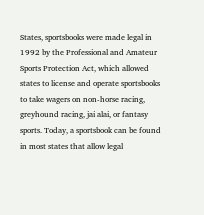States, sportsbooks were made legal in 1992 by the Professional and Amateur Sports Protection Act, which allowed states to license and operate sportsbooks to take wagers on non-horse racing, greyhound racing, jai alai, or fantasy sports. Today, a sportsbook can be found in most states that allow legal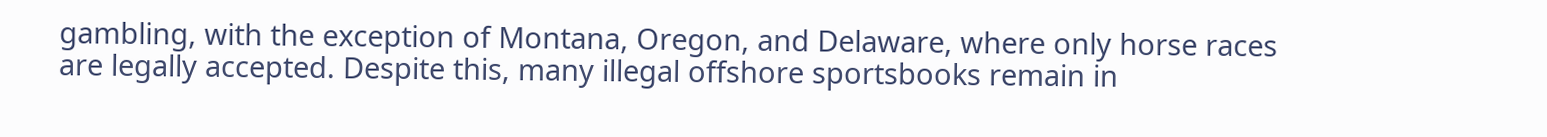gambling, with the exception of Montana, Oregon, and Delaware, where only horse races are legally accepted. Despite this, many illegal offshore sportsbooks remain in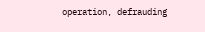operation, defrauding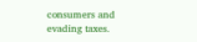consumers and evading taxes.